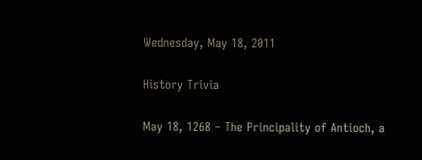Wednesday, May 18, 2011

History Trivia

May 18, 1268 – The Principality of Antioch, a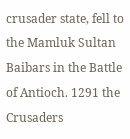crusader state, fell to the Mamluk Sultan Baibars in the Battle of Antioch. 1291 the Crusaders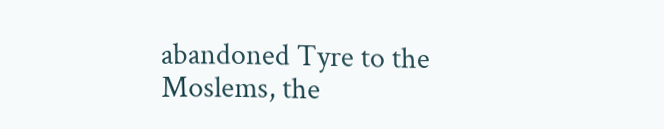abandoned Tyre to the Moslems, the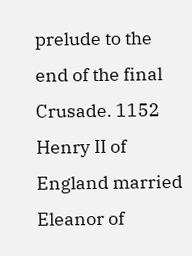prelude to the end of the final Crusade. 1152 Henry II of England married Eleanor of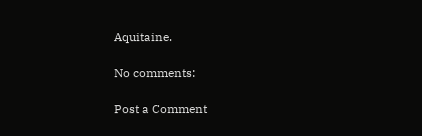Aquitaine.

No comments:

Post a Comment